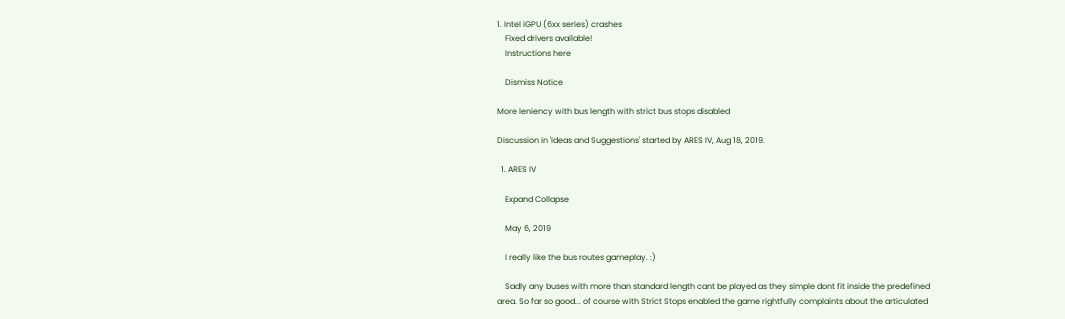1. Intel iGPU (6xx series) crashes
    Fixed drivers available!
    Instructions here

    Dismiss Notice

More leniency with bus length with strict bus stops disabled

Discussion in 'Ideas and Suggestions' started by ARES IV, Aug 18, 2019.

  1. ARES IV

    Expand Collapse

    May 6, 2019

    I really like the bus routes gameplay. :)

    Sadly any buses with more than standard length cant be played as they simple dont fit inside the predefined area. So far so good... of course with Strict Stops enabled the game rightfully complaints about the articulated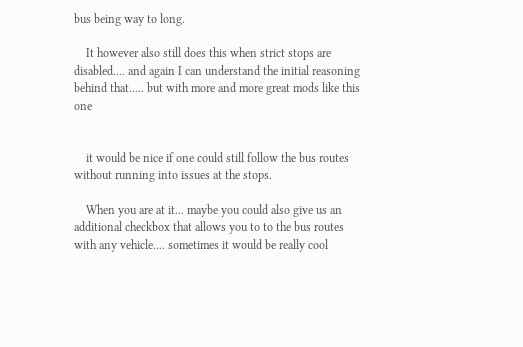bus being way to long.

    It however also still does this when strict stops are disabled.... and again I can understand the initial reasoning behind that..... but with more and more great mods like this one


    it would be nice if one could still follow the bus routes without running into issues at the stops.

    When you are at it... maybe you could also give us an additional checkbox that allows you to to the bus routes with any vehicle.... sometimes it would be really cool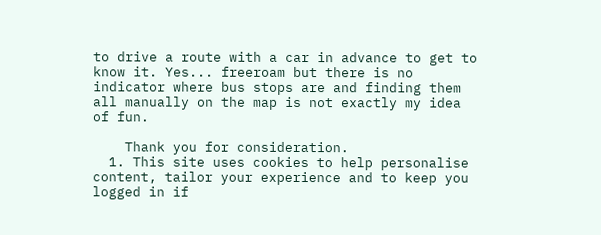to drive a route with a car in advance to get to know it. Yes... freeroam but there is no indicator where bus stops are and finding them all manually on the map is not exactly my idea of fun.

    Thank you for consideration.
  1. This site uses cookies to help personalise content, tailor your experience and to keep you logged in if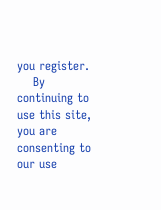you register.
    By continuing to use this site, you are consenting to our use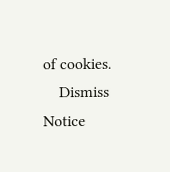of cookies.
    Dismiss Notice